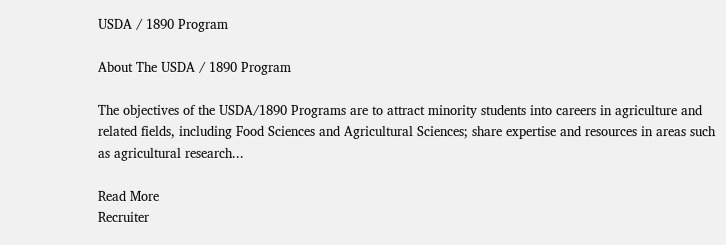USDA / 1890 Program

About The USDA / 1890 Program

The objectives of the USDA/1890 Programs are to attract minority students into careers in agriculture and related fields, including Food Sciences and Agricultural Sciences; share expertise and resources in areas such as agricultural research...

Read More
Recruiter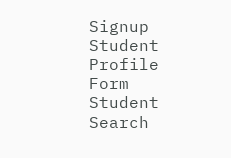Signup
Student Profile Form
Student Search